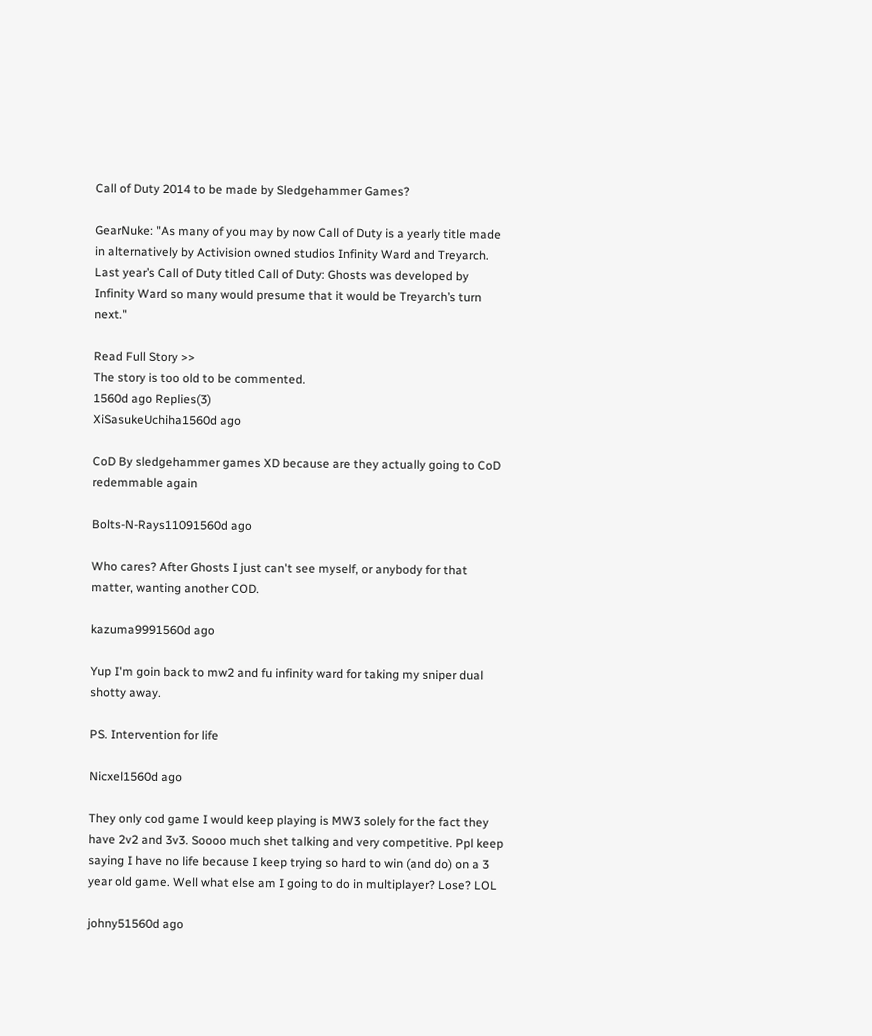Call of Duty 2014 to be made by Sledgehammer Games?

GearNuke: "As many of you may by now Call of Duty is a yearly title made in alternatively by Activision owned studios Infinity Ward and Treyarch. Last year’s Call of Duty titled Call of Duty: Ghosts was developed by Infinity Ward so many would presume that it would be Treyarch’s turn next."

Read Full Story >>
The story is too old to be commented.
1560d ago Replies(3)
XiSasukeUchiha1560d ago

CoD By sledgehammer games XD because are they actually going to CoD redemmable again

Bolts-N-Rays11091560d ago

Who cares? After Ghosts I just can't see myself, or anybody for that matter, wanting another COD.

kazuma9991560d ago

Yup I'm goin back to mw2 and fu infinity ward for taking my sniper dual shotty away.

PS. Intervention for life

Nicxel1560d ago

They only cod game I would keep playing is MW3 solely for the fact they have 2v2 and 3v3. Soooo much shet talking and very competitive. Ppl keep saying I have no life because I keep trying so hard to win (and do) on a 3 year old game. Well what else am I going to do in multiplayer? Lose? LOL

johny51560d ago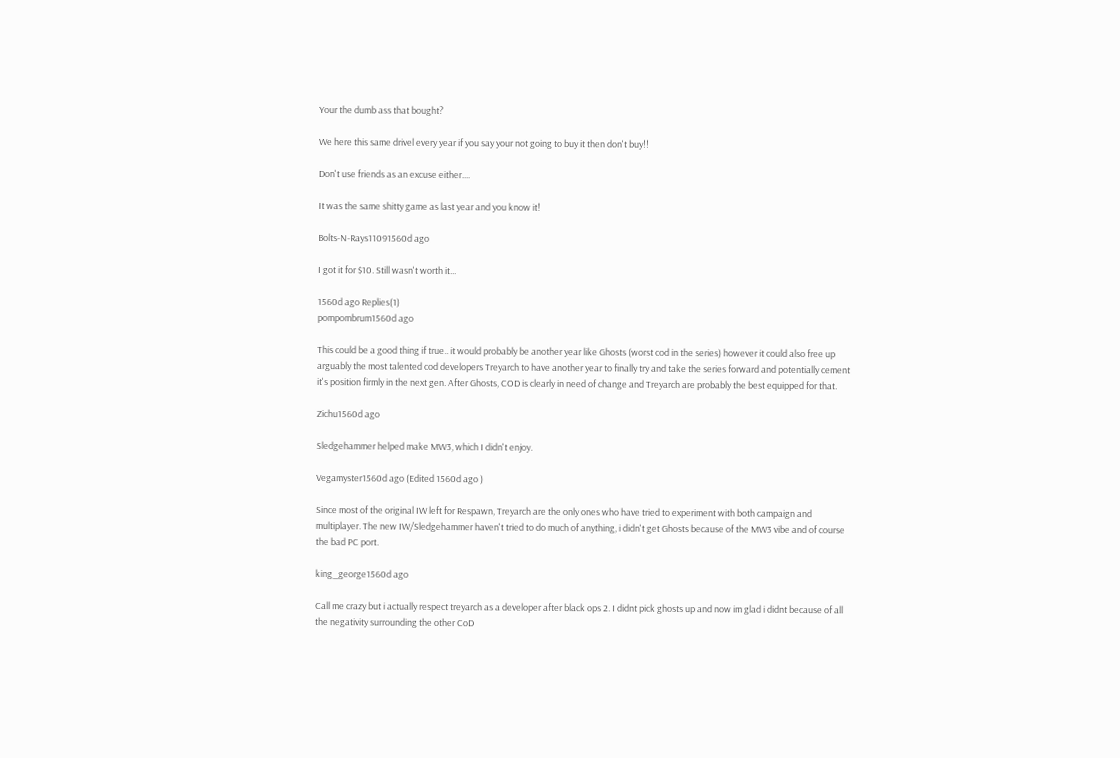Your the dumb ass that bought?

We here this same drivel every year if you say your not going to buy it then don't buy!!

Don't use friends as an excuse either....

It was the same shitty game as last year and you know it!

Bolts-N-Rays11091560d ago

I got it for $10. Still wasn't worth it...

1560d ago Replies(1)
pompombrum1560d ago

This could be a good thing if true.. it would probably be another year like Ghosts (worst cod in the series) however it could also free up arguably the most talented cod developers Treyarch to have another year to finally try and take the series forward and potentially cement it's position firmly in the next gen. After Ghosts, COD is clearly in need of change and Treyarch are probably the best equipped for that.

Zichu1560d ago

Sledgehammer helped make MW3, which I didn't enjoy.

Vegamyster1560d ago (Edited 1560d ago )

Since most of the original IW left for Respawn, Treyarch are the only ones who have tried to experiment with both campaign and multiplayer. The new IW/Sledgehammer haven't tried to do much of anything, i didn't get Ghosts because of the MW3 vibe and of course the bad PC port.

king_george1560d ago

Call me crazy but i actually respect treyarch as a developer after black ops 2. I didnt pick ghosts up and now im glad i didnt because of all the negativity surrounding the other CoD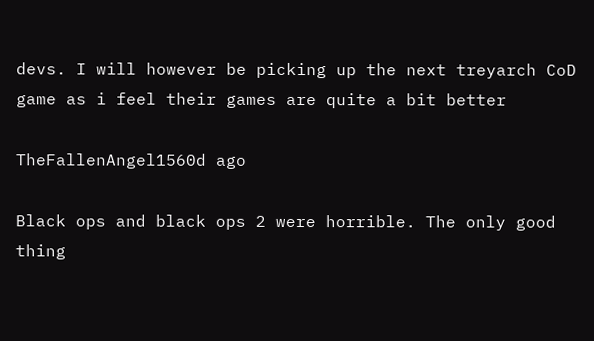devs. I will however be picking up the next treyarch CoD game as i feel their games are quite a bit better

TheFallenAngel1560d ago

Black ops and black ops 2 were horrible. The only good thing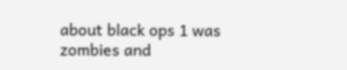about black ops 1 was zombies and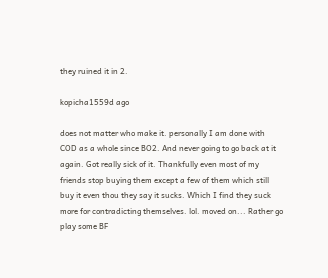they ruined it in 2.

kopicha1559d ago

does not matter who make it. personally I am done with COD as a whole since BO2. And never going to go back at it again. Got really sick of it. Thankfully even most of my friends stop buying them except a few of them which still buy it even thou they say it sucks. Which I find they suck more for contradicting themselves. lol. moved on... Rather go play some BF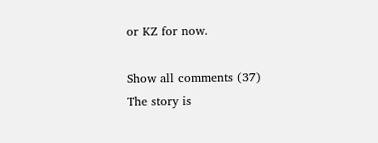or KZ for now.

Show all comments (37)
The story is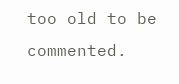too old to be commented.